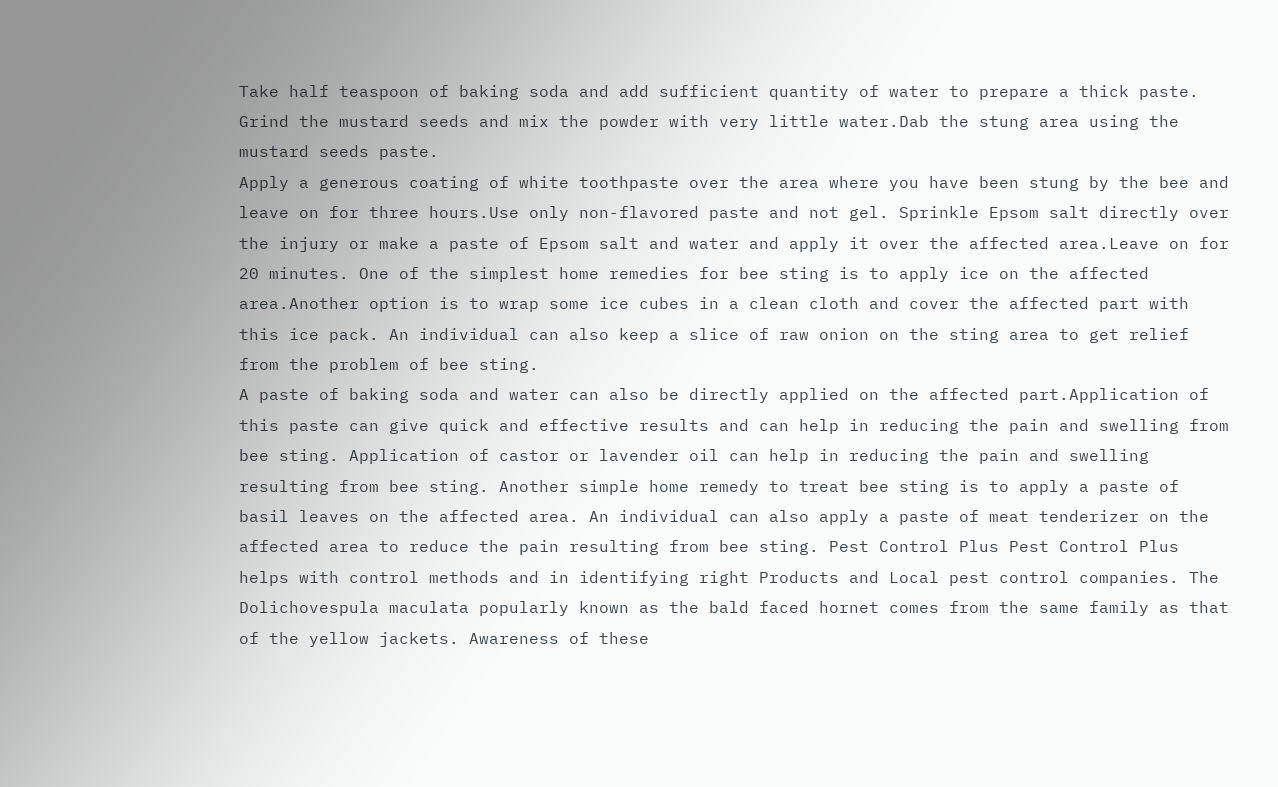Take half teaspoon of baking soda and add sufficient quantity of water to prepare a thick paste. Grind the mustard seeds and mix the powder with very little water.Dab the stung area using the mustard seeds paste.
Apply a generous coating of white toothpaste over the area where you have been stung by the bee and leave on for three hours.Use only non-flavored paste and not gel. Sprinkle Epsom salt directly over the injury or make a paste of Epsom salt and water and apply it over the affected area.Leave on for 20 minutes. One of the simplest home remedies for bee sting is to apply ice on the affected area.Another option is to wrap some ice cubes in a clean cloth and cover the affected part with this ice pack. An individual can also keep a slice of raw onion on the sting area to get relief from the problem of bee sting.
A paste of baking soda and water can also be directly applied on the affected part.Application of this paste can give quick and effective results and can help in reducing the pain and swelling from bee sting. Application of castor or lavender oil can help in reducing the pain and swelling resulting from bee sting. Another simple home remedy to treat bee sting is to apply a paste of basil leaves on the affected area. An individual can also apply a paste of meat tenderizer on the affected area to reduce the pain resulting from bee sting. Pest Control Plus Pest Control Plus helps with control methods and in identifying right Products and Local pest control companies. The Dolichovespula maculata popularly known as the bald faced hornet comes from the same family as that of the yellow jackets. Awareness of these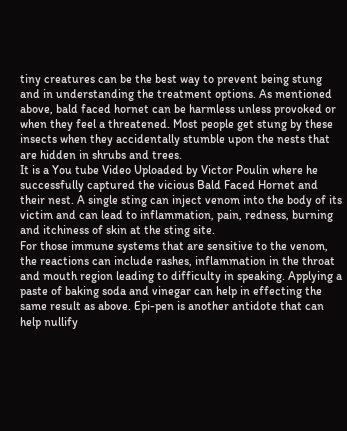tiny creatures can be the best way to prevent being stung and in understanding the treatment options. As mentioned above, bald faced hornet can be harmless unless provoked or when they feel a threatened. Most people get stung by these insects when they accidentally stumble upon the nests that are hidden in shrubs and trees.
It is a You tube Video Uploaded by Victor Poulin where he successfully captured the vicious Bald Faced Hornet and their nest. A single sting can inject venom into the body of its victim and can lead to inflammation, pain, redness, burning and itchiness of skin at the sting site.
For those immune systems that are sensitive to the venom, the reactions can include rashes, inflammation in the throat and mouth region leading to difficulty in speaking. Applying a paste of baking soda and vinegar can help in effecting the same result as above. Epi-pen is another antidote that can help nullify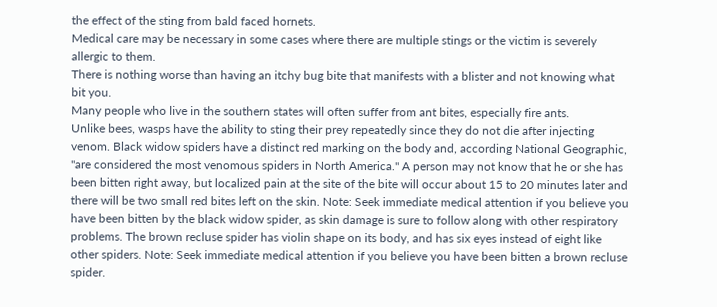the effect of the sting from bald faced hornets.
Medical care may be necessary in some cases where there are multiple stings or the victim is severely allergic to them.
There is nothing worse than having an itchy bug bite that manifests with a blister and not knowing what bit you.
Many people who live in the southern states will often suffer from ant bites, especially fire ants.
Unlike bees, wasps have the ability to sting their prey repeatedly since they do not die after injecting venom. Black widow spiders have a distinct red marking on the body and, according National Geographic, "are considered the most venomous spiders in North America." A person may not know that he or she has been bitten right away, but localized pain at the site of the bite will occur about 15 to 20 minutes later and there will be two small red bites left on the skin. Note: Seek immediate medical attention if you believe you have been bitten by the black widow spider, as skin damage is sure to follow along with other respiratory problems. The brown recluse spider has violin shape on its body, and has six eyes instead of eight like other spiders. Note: Seek immediate medical attention if you believe you have been bitten a brown recluse spider.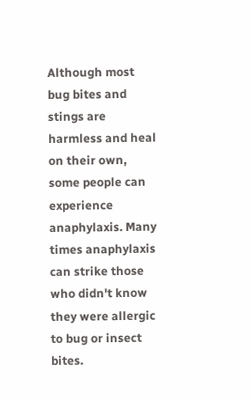Although most bug bites and stings are harmless and heal on their own, some people can experience anaphylaxis. Many times anaphylaxis can strike those who didn't know they were allergic to bug or insect bites.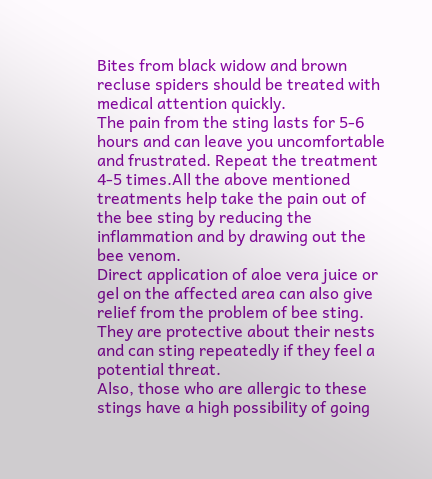Bites from black widow and brown recluse spiders should be treated with medical attention quickly.
The pain from the sting lasts for 5-6 hours and can leave you uncomfortable and frustrated. Repeat the treatment 4-5 times.All the above mentioned treatments help take the pain out of the bee sting by reducing the inflammation and by drawing out the bee venom.
Direct application of aloe vera juice or gel on the affected area can also give relief from the problem of bee sting. They are protective about their nests and can sting repeatedly if they feel a potential threat.
Also, those who are allergic to these stings have a high possibility of going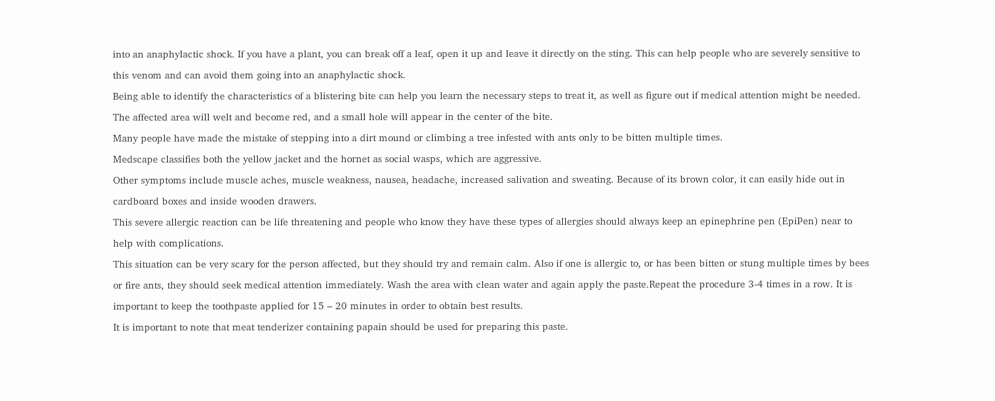into an anaphylactic shock. If you have a plant, you can break off a leaf, open it up and leave it directly on the sting. This can help people who are severely sensitive to this venom and can avoid them going into an anaphylactic shock.
Being able to identify the characteristics of a blistering bite can help you learn the necessary steps to treat it, as well as figure out if medical attention might be needed. The affected area will welt and become red, and a small hole will appear in the center of the bite.
Many people have made the mistake of stepping into a dirt mound or climbing a tree infested with ants only to be bitten multiple times.
Medscape classifies both the yellow jacket and the hornet as social wasps, which are aggressive.
Other symptoms include muscle aches, muscle weakness, nausea, headache, increased salivation and sweating. Because of its brown color, it can easily hide out in cardboard boxes and inside wooden drawers.
This severe allergic reaction can be life threatening and people who know they have these types of allergies should always keep an epinephrine pen (EpiPen) near to help with complications.
This situation can be very scary for the person affected, but they should try and remain calm. Also if one is allergic to, or has been bitten or stung multiple times by bees or fire ants, they should seek medical attention immediately. Wash the area with clean water and again apply the paste.Repeat the procedure 3-4 times in a row. It is important to keep the toothpaste applied for 15 – 20 minutes in order to obtain best results.
It is important to note that meat tenderizer containing papain should be used for preparing this paste.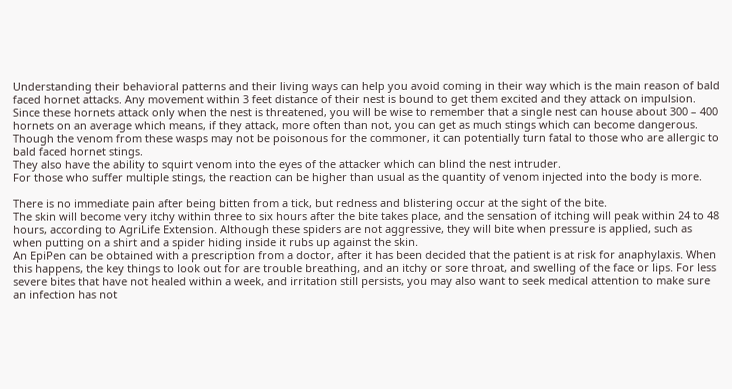Understanding their behavioral patterns and their living ways can help you avoid coming in their way which is the main reason of bald faced hornet attacks. Any movement within 3 feet distance of their nest is bound to get them excited and they attack on impulsion.
Since these hornets attack only when the nest is threatened, you will be wise to remember that a single nest can house about 300 – 400 hornets on an average which means, if they attack, more often than not, you can get as much stings which can become dangerous. Though the venom from these wasps may not be poisonous for the commoner, it can potentially turn fatal to those who are allergic to bald faced hornet stings.
They also have the ability to squirt venom into the eyes of the attacker which can blind the nest intruder.
For those who suffer multiple stings, the reaction can be higher than usual as the quantity of venom injected into the body is more.

There is no immediate pain after being bitten from a tick, but redness and blistering occur at the sight of the bite.
The skin will become very itchy within three to six hours after the bite takes place, and the sensation of itching will peak within 24 to 48 hours, according to AgriLife Extension. Although these spiders are not aggressive, they will bite when pressure is applied, such as when putting on a shirt and a spider hiding inside it rubs up against the skin.
An EpiPen can be obtained with a prescription from a doctor, after it has been decided that the patient is at risk for anaphylaxis. When this happens, the key things to look out for are trouble breathing, and an itchy or sore throat, and swelling of the face or lips. For less severe bites that have not healed within a week, and irritation still persists, you may also want to seek medical attention to make sure an infection has not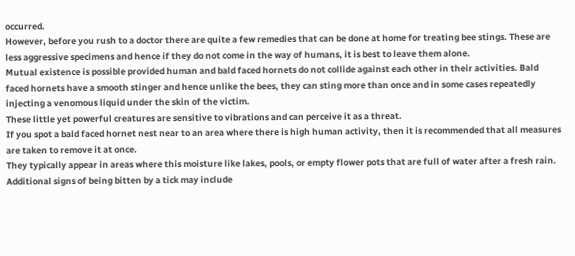occurred.
However, before you rush to a doctor there are quite a few remedies that can be done at home for treating bee stings. These are less aggressive specimens and hence if they do not come in the way of humans, it is best to leave them alone.
Mutual existence is possible provided human and bald faced hornets do not collide against each other in their activities. Bald faced hornets have a smooth stinger and hence unlike the bees, they can sting more than once and in some cases repeatedly injecting a venomous liquid under the skin of the victim.
These little yet powerful creatures are sensitive to vibrations and can perceive it as a threat.
If you spot a bald faced hornet nest near to an area where there is high human activity, then it is recommended that all measures are taken to remove it at once.
They typically appear in areas where this moisture like lakes, pools, or empty flower pots that are full of water after a fresh rain.
Additional signs of being bitten by a tick may include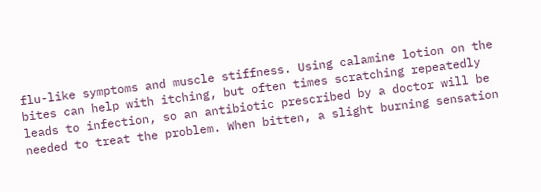flu-like symptoms and muscle stiffness. Using calamine lotion on the bites can help with itching, but often times scratching repeatedly leads to infection, so an antibiotic prescribed by a doctor will be needed to treat the problem. When bitten, a slight burning sensation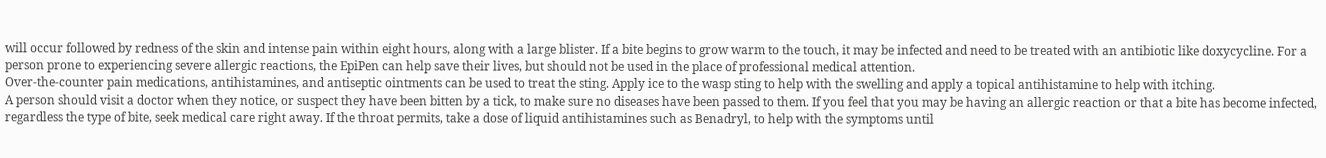will occur followed by redness of the skin and intense pain within eight hours, along with a large blister. If a bite begins to grow warm to the touch, it may be infected and need to be treated with an antibiotic like doxycycline. For a person prone to experiencing severe allergic reactions, the EpiPen can help save their lives, but should not be used in the place of professional medical attention.
Over-the-counter pain medications, antihistamines, and antiseptic ointments can be used to treat the sting. Apply ice to the wasp sting to help with the swelling and apply a topical antihistamine to help with itching.
A person should visit a doctor when they notice, or suspect they have been bitten by a tick, to make sure no diseases have been passed to them. If you feel that you may be having an allergic reaction or that a bite has become infected, regardless the type of bite, seek medical care right away. If the throat permits, take a dose of liquid antihistamines such as Benadryl, to help with the symptoms until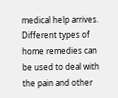medical help arrives. Different types of home remedies can be used to deal with the pain and other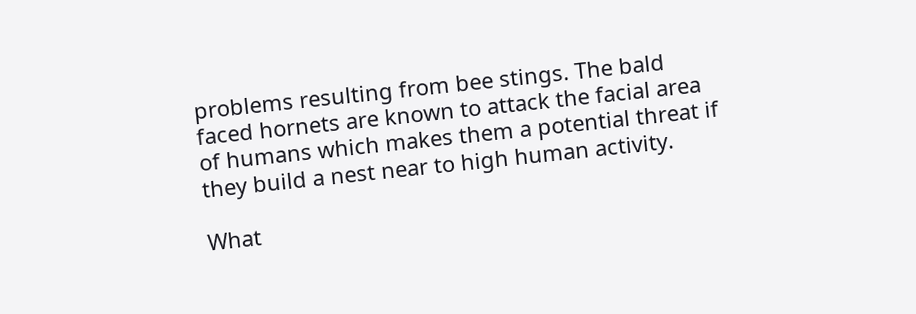problems resulting from bee stings. The bald faced hornets are known to attack the facial area of humans which makes them a potential threat if they build a nest near to high human activity.

What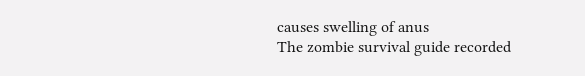causes swelling of anus
The zombie survival guide recorded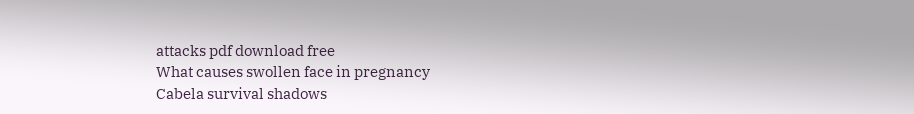attacks pdf download free
What causes swollen face in pregnancy
Cabela survival shadows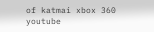of katmai xbox 360 youtube